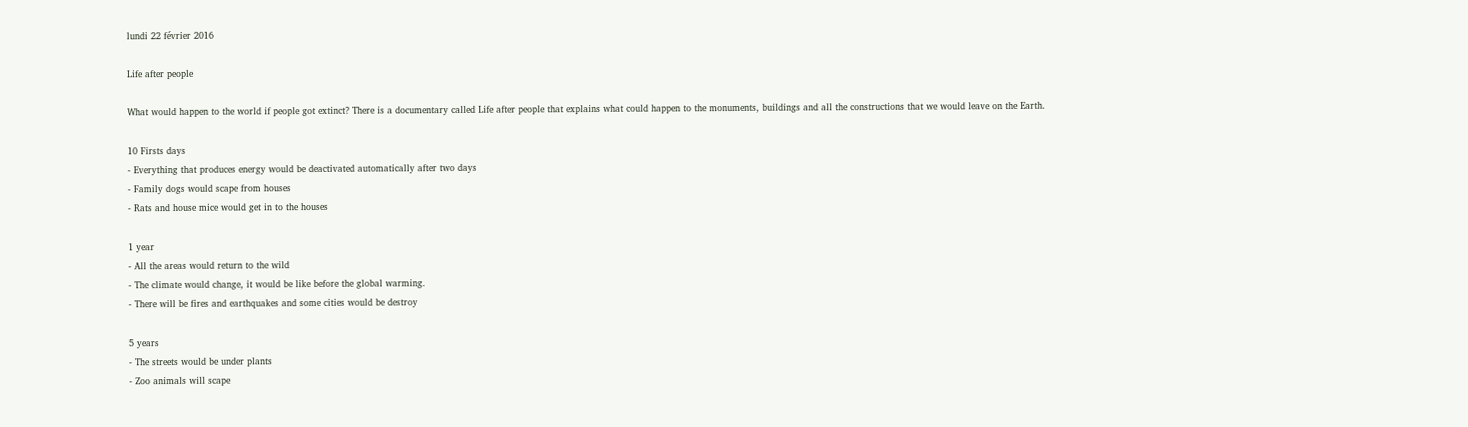lundi 22 février 2016

Life after people

What would happen to the world if people got extinct? There is a documentary called Life after people that explains what could happen to the monuments, buildings and all the constructions that we would leave on the Earth.

10 Firsts days
- Everything that produces energy would be deactivated automatically after two days
- Family dogs would scape from houses
- Rats and house mice would get in to the houses

1 year
- All the areas would return to the wild
- The climate would change, it would be like before the global warming.
- There will be fires and earthquakes and some cities would be destroy

5 years
- The streets would be under plants
- Zoo animals will scape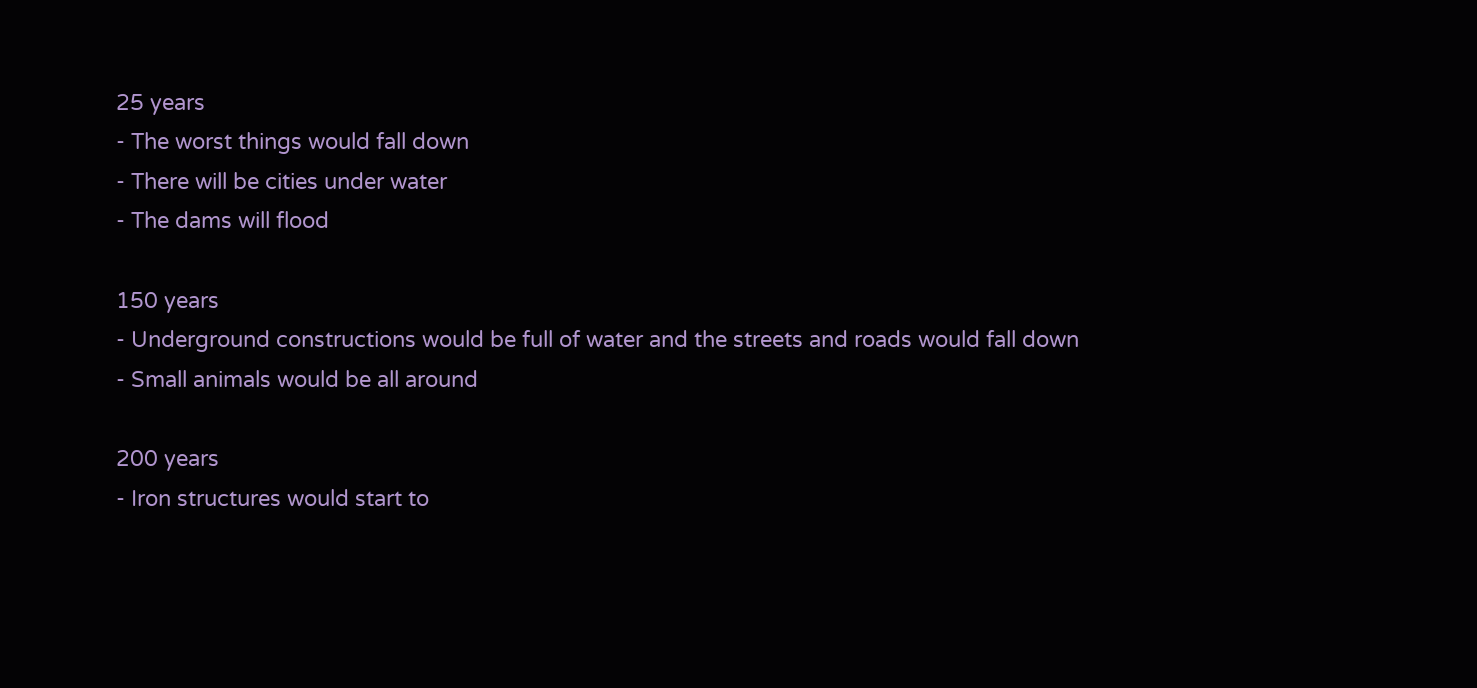25 years
- The worst things would fall down
- There will be cities under water
- The dams will flood

150 years
- Underground constructions would be full of water and the streets and roads would fall down
- Small animals would be all around

200 years
- Iron structures would start to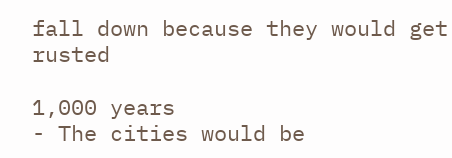fall down because they would get rusted

1,000 years
- The cities would be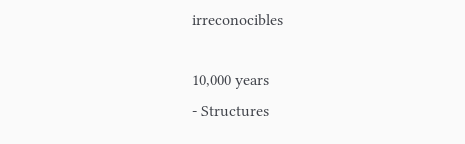irreconocibles

10,000 years
- Structures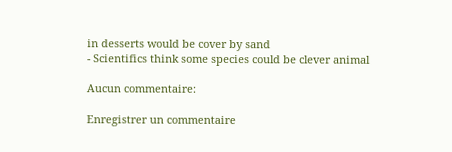in desserts would be cover by sand
- Scientifics think some species could be clever animal

Aucun commentaire:

Enregistrer un commentaire